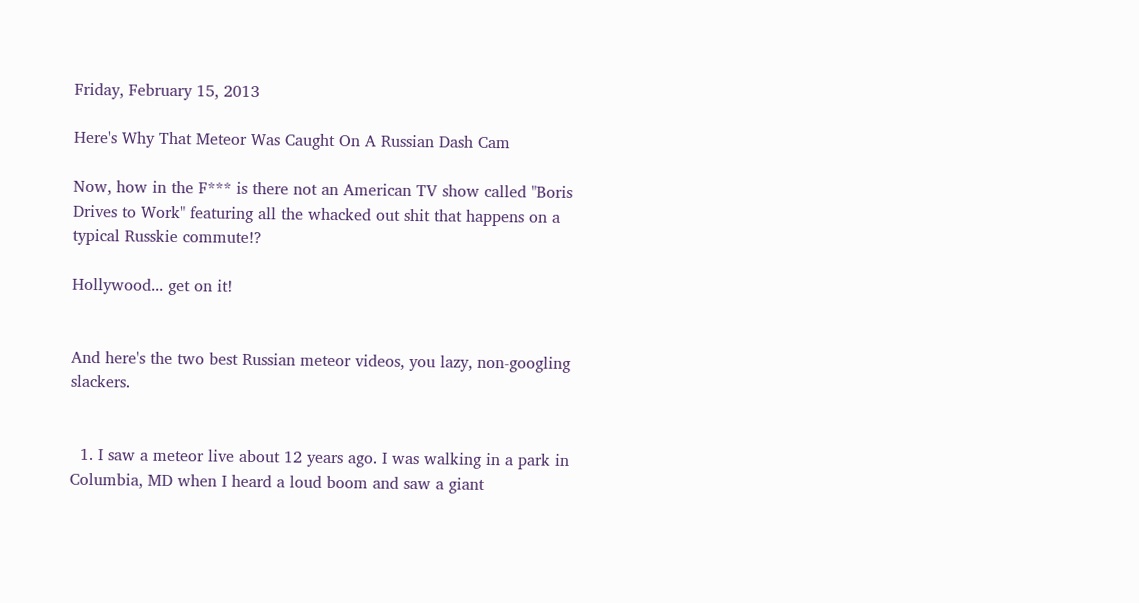Friday, February 15, 2013

Here's Why That Meteor Was Caught On A Russian Dash Cam

Now, how in the F*** is there not an American TV show called "Boris Drives to Work" featuring all the whacked out shit that happens on a typical Russkie commute!?

Hollywood... get on it!


And here's the two best Russian meteor videos, you lazy, non-googling slackers.


  1. I saw a meteor live about 12 years ago. I was walking in a park in Columbia, MD when I heard a loud boom and saw a giant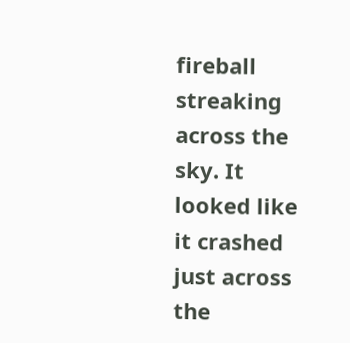fireball streaking across the sky. It looked like it crashed just across the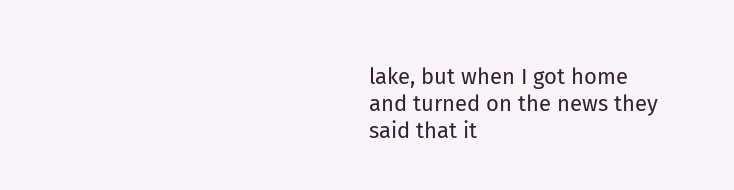lake, but when I got home and turned on the news they said that it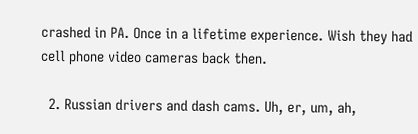crashed in PA. Once in a lifetime experience. Wish they had cell phone video cameras back then.

  2. Russian drivers and dash cams. Uh, er, um, ah,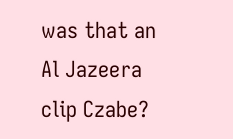was that an Al Jazeera clip Czabe?